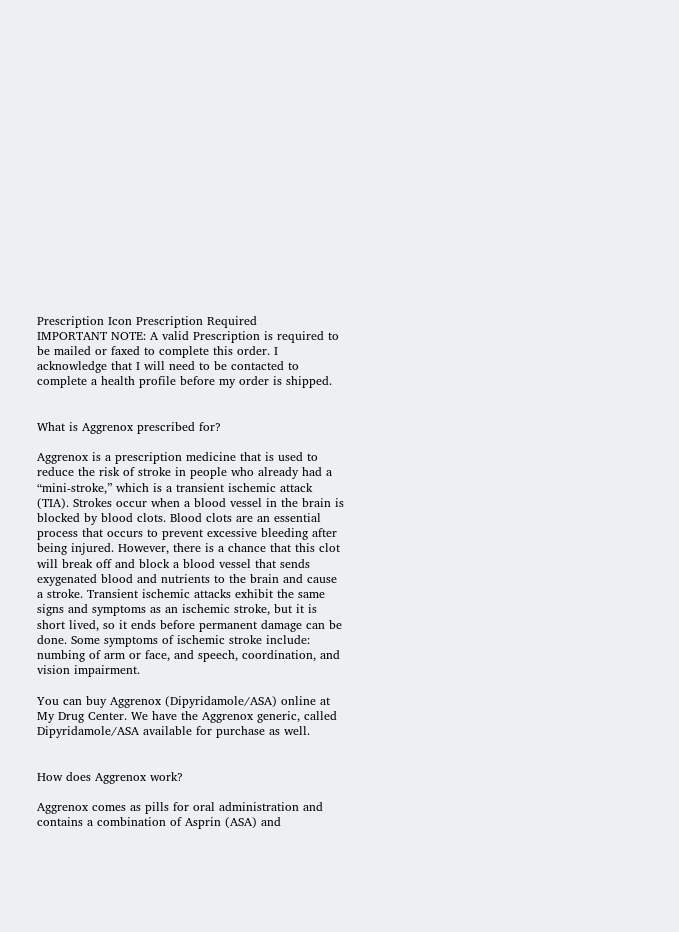Prescription Icon Prescription Required
IMPORTANT NOTE: A valid Prescription is required to be mailed or faxed to complete this order. I acknowledge that I will need to be contacted to complete a health profile before my order is shipped.


What is Aggrenox prescribed for?

Aggrenox is a prescription medicine that is used to reduce the risk of stroke in people who already had a “mini-stroke,” which is a transient ischemic attack (TIA). Strokes occur when a blood vessel in the brain is blocked by blood clots. Blood clots are an essential process that occurs to prevent excessive bleeding after being injured. However, there is a chance that this clot will break off and block a blood vessel that sends exygenated blood and nutrients to the brain and cause a stroke. Transient ischemic attacks exhibit the same signs and symptoms as an ischemic stroke, but it is short lived, so it ends before permanent damage can be done. Some symptoms of ischemic stroke include: numbing of arm or face, and speech, coordination, and vision impairment.

You can buy Aggrenox (Dipyridamole/ASA) online at My Drug Center. We have the Aggrenox generic, called Dipyridamole/ASA available for purchase as well.


How does Aggrenox work?

Aggrenox comes as pills for oral administration and contains a combination of Asprin (ASA) and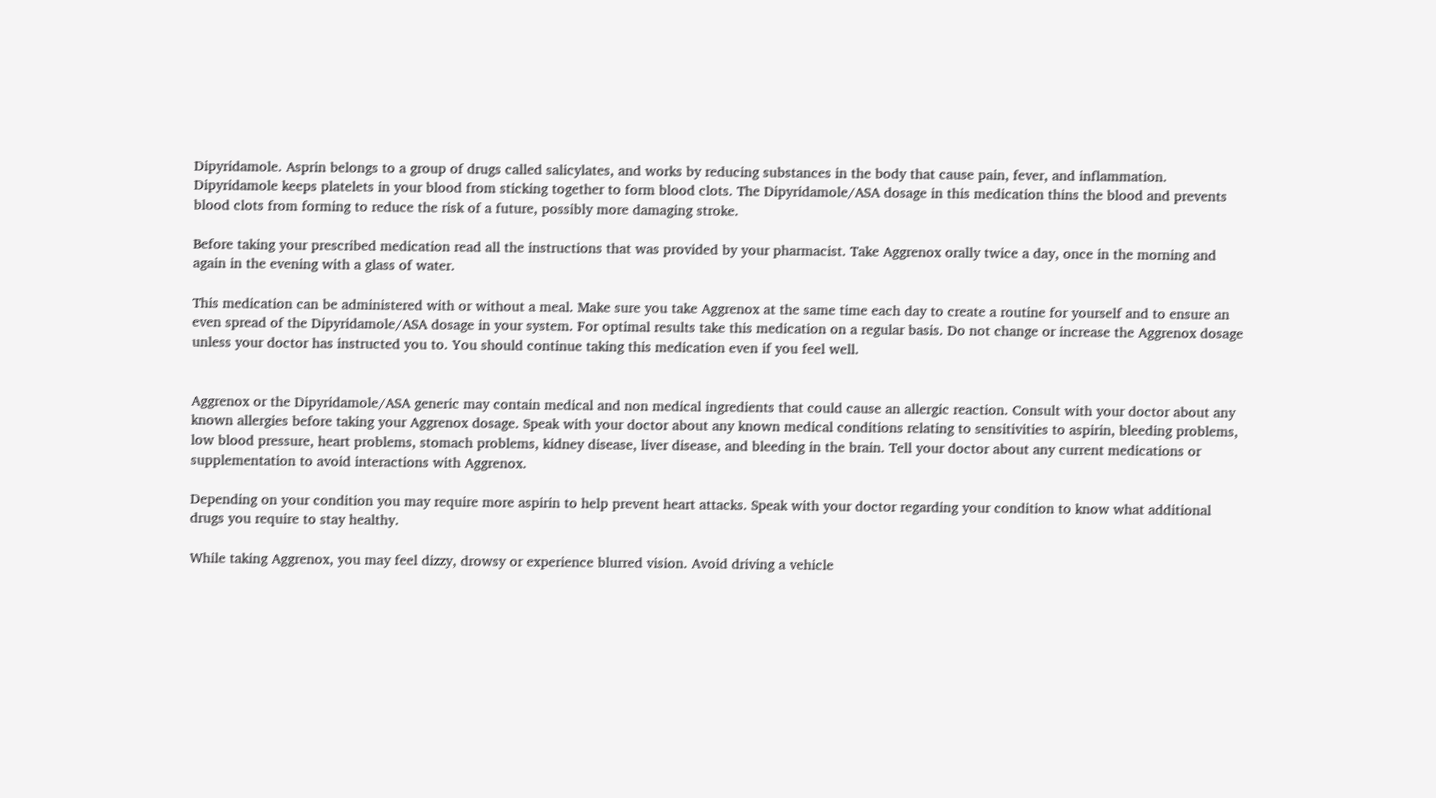Dipyridamole. Asprin belongs to a group of drugs called salicylates, and works by reducing substances in the body that cause pain, fever, and inflammation. Dipyridamole keeps platelets in your blood from sticking together to form blood clots. The Dipyridamole/ASA dosage in this medication thins the blood and prevents blood clots from forming to reduce the risk of a future, possibly more damaging stroke.

Before taking your prescribed medication read all the instructions that was provided by your pharmacist. Take Aggrenox orally twice a day, once in the morning and again in the evening with a glass of water.

This medication can be administered with or without a meal. Make sure you take Aggrenox at the same time each day to create a routine for yourself and to ensure an even spread of the Dipyridamole/ASA dosage in your system. For optimal results take this medication on a regular basis. Do not change or increase the Aggrenox dosage unless your doctor has instructed you to. You should continue taking this medication even if you feel well.


Aggrenox or the Dipyridamole/ASA generic may contain medical and non medical ingredients that could cause an allergic reaction. Consult with your doctor about any known allergies before taking your Aggrenox dosage. Speak with your doctor about any known medical conditions relating to sensitivities to aspirin, bleeding problems, low blood pressure, heart problems, stomach problems, kidney disease, liver disease, and bleeding in the brain. Tell your doctor about any current medications or supplementation to avoid interactions with Aggrenox.

Depending on your condition you may require more aspirin to help prevent heart attacks. Speak with your doctor regarding your condition to know what additional drugs you require to stay healthy.

While taking Aggrenox, you may feel dizzy, drowsy or experience blurred vision. Avoid driving a vehicle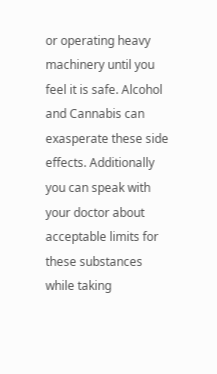or operating heavy machinery until you feel it is safe. Alcohol and Cannabis can exasperate these side effects. Additionally you can speak with your doctor about acceptable limits for these substances while taking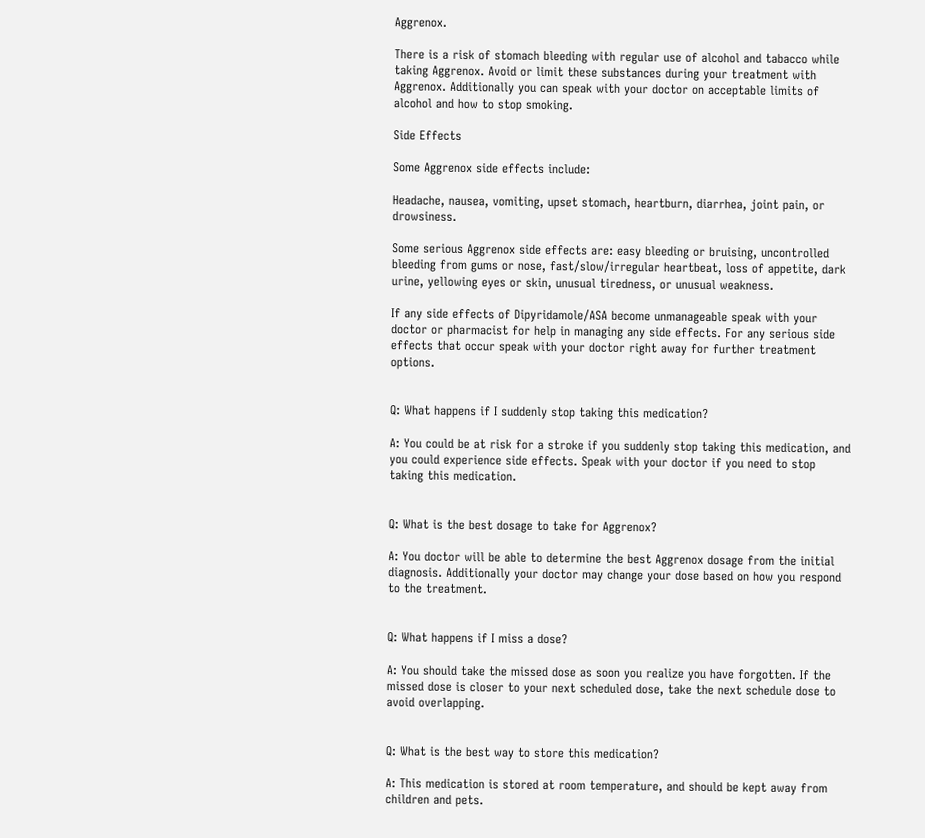Aggrenox.

There is a risk of stomach bleeding with regular use of alcohol and tabacco while taking Aggrenox. Avoid or limit these substances during your treatment with Aggrenox. Additionally you can speak with your doctor on acceptable limits of alcohol and how to stop smoking.

Side Effects

Some Aggrenox side effects include:

Headache, nausea, vomiting, upset stomach, heartburn, diarrhea, joint pain, or drowsiness.

Some serious Aggrenox side effects are: easy bleeding or bruising, uncontrolled bleeding from gums or nose, fast/slow/irregular heartbeat, loss of appetite, dark urine, yellowing eyes or skin, unusual tiredness, or unusual weakness.

If any side effects of Dipyridamole/ASA become unmanageable speak with your doctor or pharmacist for help in managing any side effects. For any serious side effects that occur speak with your doctor right away for further treatment options.


Q: What happens if I suddenly stop taking this medication?

A: You could be at risk for a stroke if you suddenly stop taking this medication, and you could experience side effects. Speak with your doctor if you need to stop taking this medication.


Q: What is the best dosage to take for Aggrenox?

A: You doctor will be able to determine the best Aggrenox dosage from the initial diagnosis. Additionally your doctor may change your dose based on how you respond to the treatment.


Q: What happens if I miss a dose?

A: You should take the missed dose as soon you realize you have forgotten. If the missed dose is closer to your next scheduled dose, take the next schedule dose to avoid overlapping.


Q: What is the best way to store this medication?

A: This medication is stored at room temperature, and should be kept away from children and pets.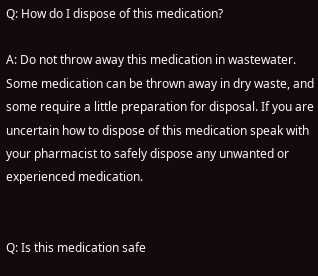Q: How do I dispose of this medication?

A: Do not throw away this medication in wastewater. Some medication can be thrown away in dry waste, and some require a little preparation for disposal. If you are uncertain how to dispose of this medication speak with your pharmacist to safely dispose any unwanted or experienced medication.


Q: Is this medication safe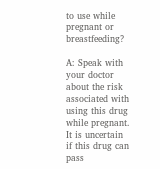to use while pregnant or breastfeeding?

A: Speak with your doctor about the risk associated with using this drug while pregnant. It is uncertain if this drug can pass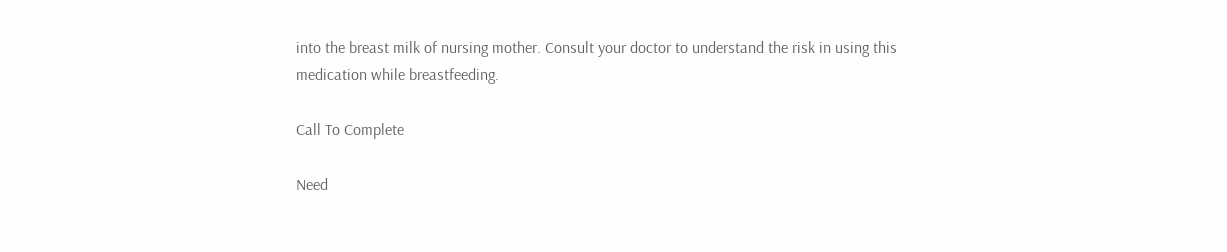into the breast milk of nursing mother. Consult your doctor to understand the risk in using this medication while breastfeeding.

Call To Complete

Need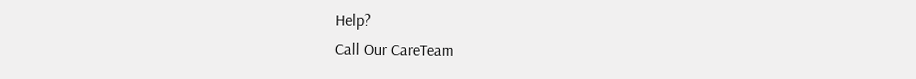Help?
Call Our CareTeam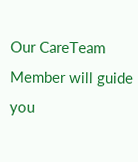Our CareTeam Member will guide you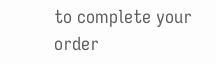to complete your order